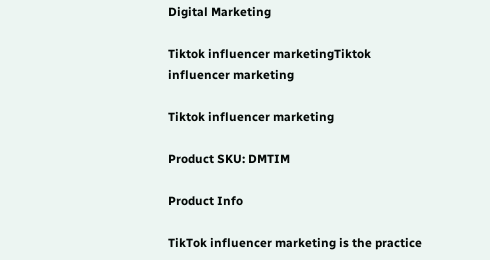Digital Marketing

Tiktok influencer marketingTiktok influencer marketing

Tiktok influencer marketing

Product SKU: DMTIM

Product Info

TikTok influencer marketing is the practice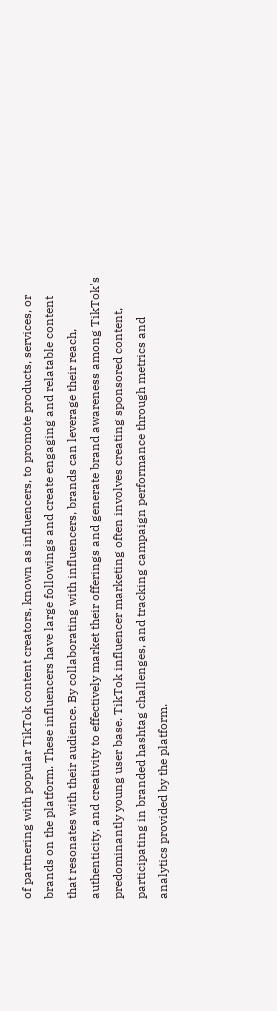of partnering with popular TikTok content creators, known as influencers, to promote products, services, or brands on the platform. These influencers have large followings and create engaging and relatable content that resonates with their audience. By collaborating with influencers, brands can leverage their reach, authenticity, and creativity to effectively market their offerings and generate brand awareness among TikTok's predominantly young user base. TikTok influencer marketing often involves creating sponsored content, participating in branded hashtag challenges, and tracking campaign performance through metrics and analytics provided by the platform.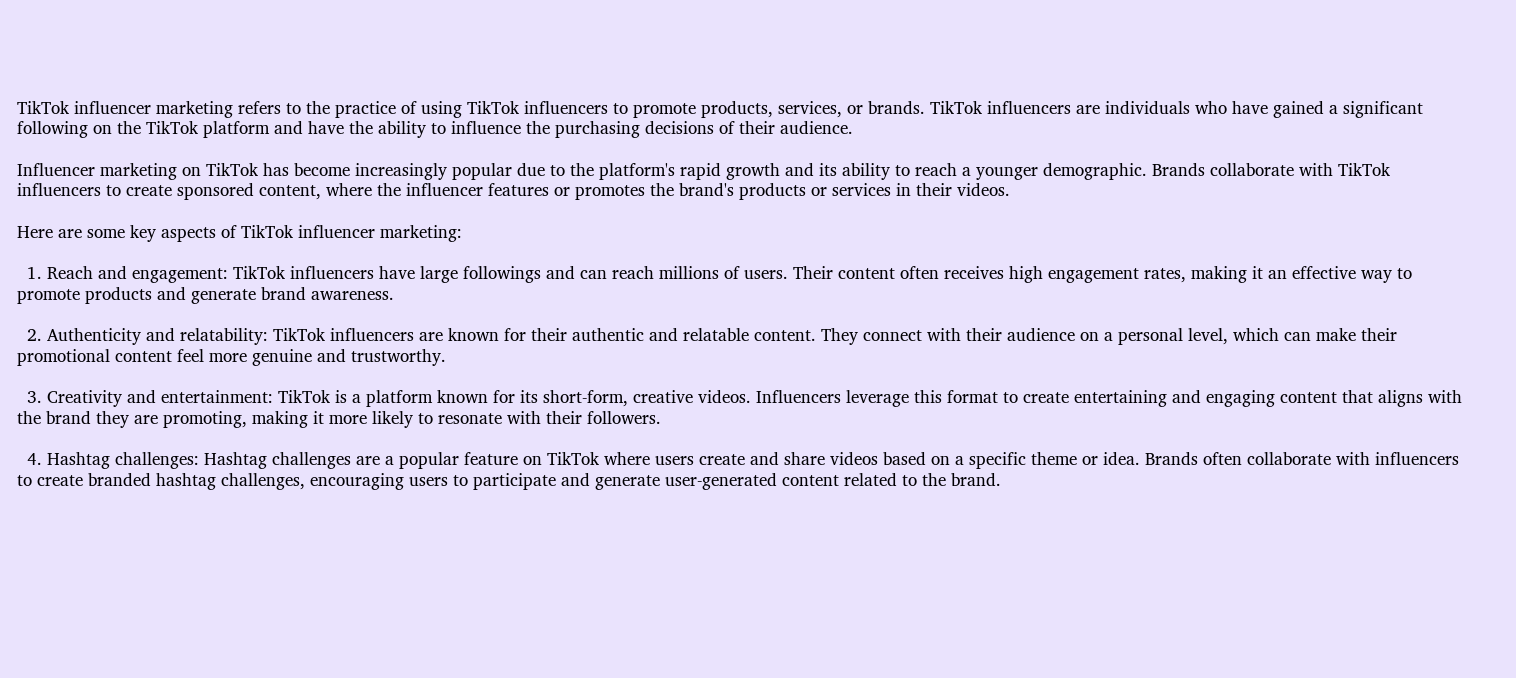TikTok influencer marketing refers to the practice of using TikTok influencers to promote products, services, or brands. TikTok influencers are individuals who have gained a significant following on the TikTok platform and have the ability to influence the purchasing decisions of their audience.

Influencer marketing on TikTok has become increasingly popular due to the platform's rapid growth and its ability to reach a younger demographic. Brands collaborate with TikTok influencers to create sponsored content, where the influencer features or promotes the brand's products or services in their videos.

Here are some key aspects of TikTok influencer marketing:

  1. Reach and engagement: TikTok influencers have large followings and can reach millions of users. Their content often receives high engagement rates, making it an effective way to promote products and generate brand awareness.

  2. Authenticity and relatability: TikTok influencers are known for their authentic and relatable content. They connect with their audience on a personal level, which can make their promotional content feel more genuine and trustworthy.

  3. Creativity and entertainment: TikTok is a platform known for its short-form, creative videos. Influencers leverage this format to create entertaining and engaging content that aligns with the brand they are promoting, making it more likely to resonate with their followers.

  4. Hashtag challenges: Hashtag challenges are a popular feature on TikTok where users create and share videos based on a specific theme or idea. Brands often collaborate with influencers to create branded hashtag challenges, encouraging users to participate and generate user-generated content related to the brand.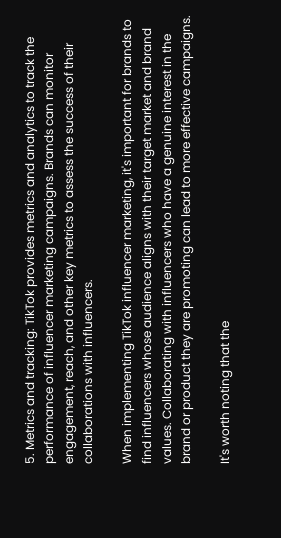5. Metrics and tracking: TikTok provides metrics and analytics to track the performance of influencer marketing campaigns. Brands can monitor engagement, reach, and other key metrics to assess the success of their collaborations with influencers.

When implementing TikTok influencer marketing, it's important for brands to find influencers whose audience aligns with their target market and brand values. Collaborating with influencers who have a genuine interest in the brand or product they are promoting can lead to more effective campaigns.

It's worth noting that the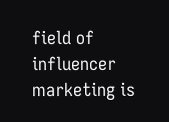field of influencer marketing is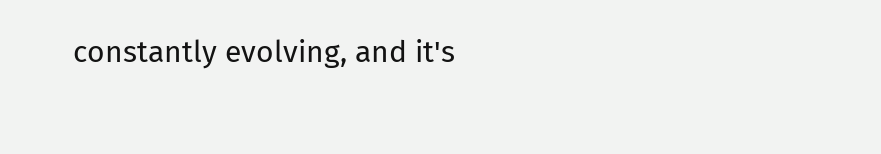constantly evolving, and it's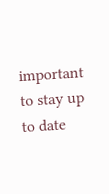important to stay up to date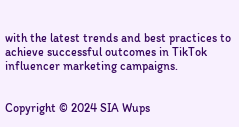with the latest trends and best practices to achieve successful outcomes in TikTok influencer marketing campaigns.


Copyright © 2024 SIA Wups